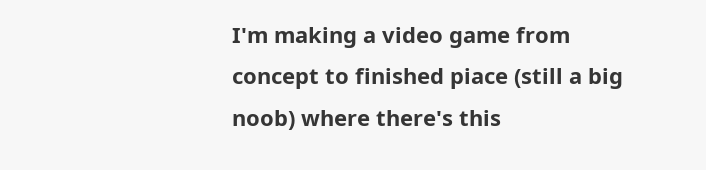I'm making a video game from concept to finished piace (still a big noob) where there's this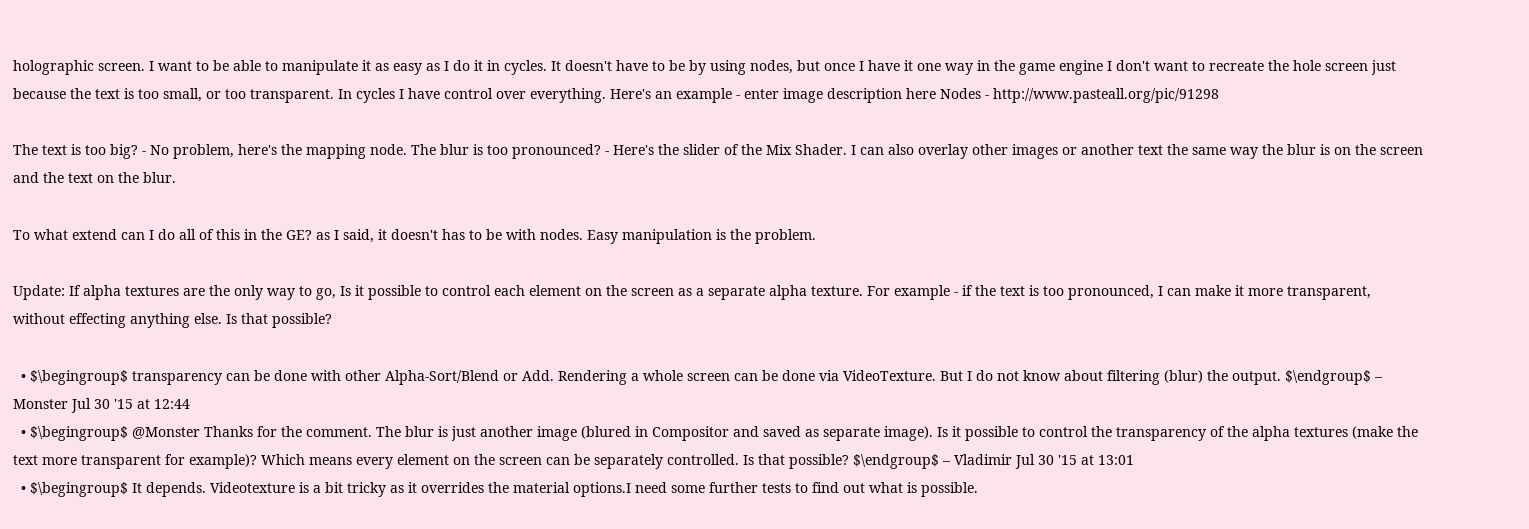holographic screen. I want to be able to manipulate it as easy as I do it in cycles. It doesn't have to be by using nodes, but once I have it one way in the game engine I don't want to recreate the hole screen just because the text is too small, or too transparent. In cycles I have control over everything. Here's an example - enter image description here Nodes - http://www.pasteall.org/pic/91298

The text is too big? - No problem, here's the mapping node. The blur is too pronounced? - Here's the slider of the Mix Shader. I can also overlay other images or another text the same way the blur is on the screen and the text on the blur.

To what extend can I do all of this in the GE? as I said, it doesn't has to be with nodes. Easy manipulation is the problem.

Update: If alpha textures are the only way to go, Is it possible to control each element on the screen as a separate alpha texture. For example - if the text is too pronounced, I can make it more transparent, without effecting anything else. Is that possible?

  • $\begingroup$ transparency can be done with other Alpha-Sort/Blend or Add. Rendering a whole screen can be done via VideoTexture. But I do not know about filtering (blur) the output. $\endgroup$ – Monster Jul 30 '15 at 12:44
  • $\begingroup$ @Monster Thanks for the comment. The blur is just another image (blured in Compositor and saved as separate image). Is it possible to control the transparency of the alpha textures (make the text more transparent for example)? Which means every element on the screen can be separately controlled. Is that possible? $\endgroup$ – Vladimir Jul 30 '15 at 13:01
  • $\begingroup$ It depends. Videotexture is a bit tricky as it overrides the material options.I need some further tests to find out what is possible.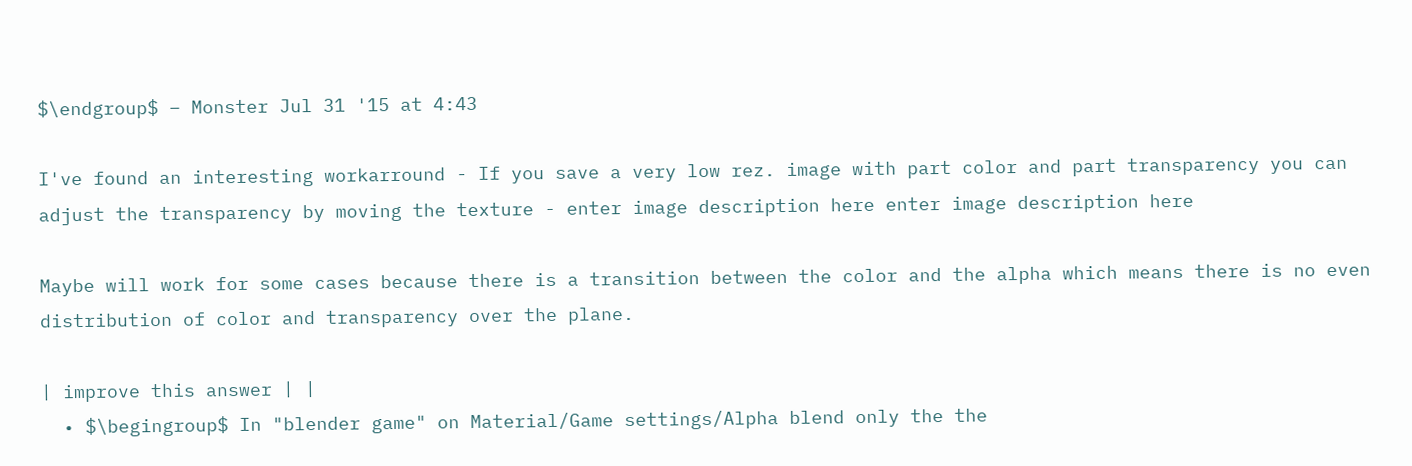$\endgroup$ – Monster Jul 31 '15 at 4:43

I've found an interesting workarround - If you save a very low rez. image with part color and part transparency you can adjust the transparency by moving the texture - enter image description here enter image description here

Maybe will work for some cases because there is a transition between the color and the alpha which means there is no even distribution of color and transparency over the plane.

| improve this answer | |
  • $\begingroup$ In "blender game" on Material/Game settings/Alpha blend only the the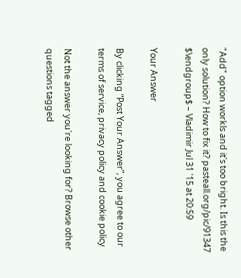"Add" option workls and it's too bright. Is this the only solution? How to fix it? pasteall.org/pic/91347 $\endgroup$ – Vladimir Jul 31 '15 at 20:59

Your Answer

By clicking “Post Your Answer”, you agree to our terms of service, privacy policy and cookie policy

Not the answer you're looking for? Browse other questions tagged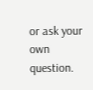or ask your own question.